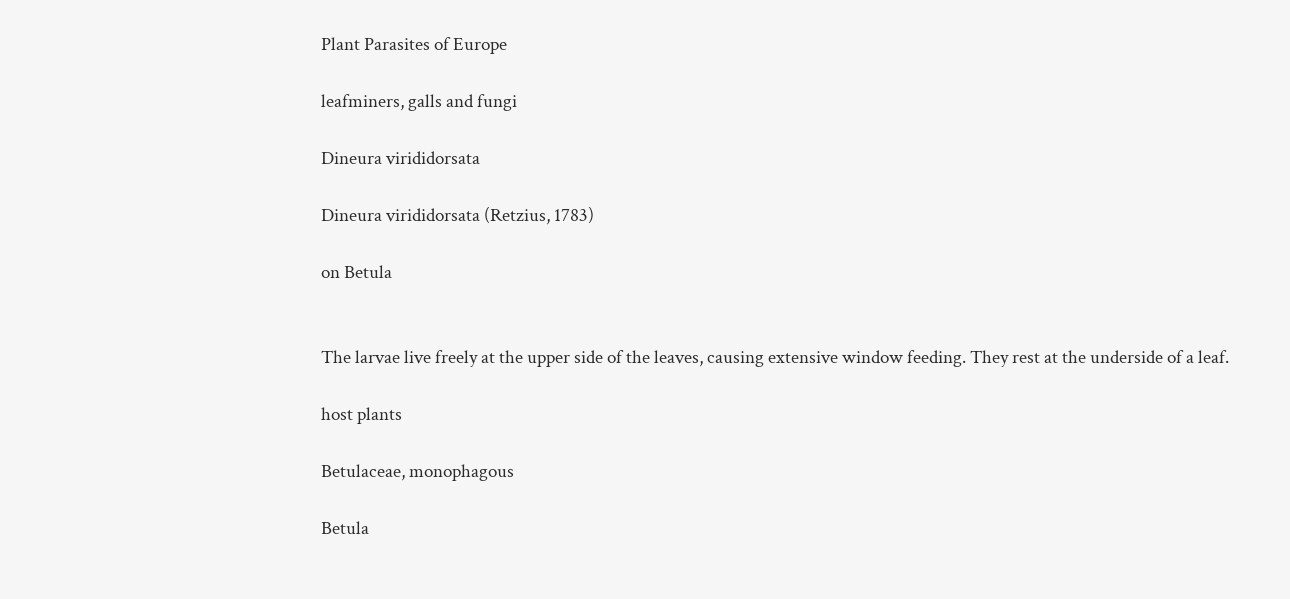Plant Parasites of Europe

leafminers, galls and fungi

Dineura virididorsata

Dineura virididorsata (Retzius, 1783)

on Betula


The larvae live freely at the upper side of the leaves, causing extensive window feeding. They rest at the underside of a leaf.

host plants

Betulaceae, monophagous

Betula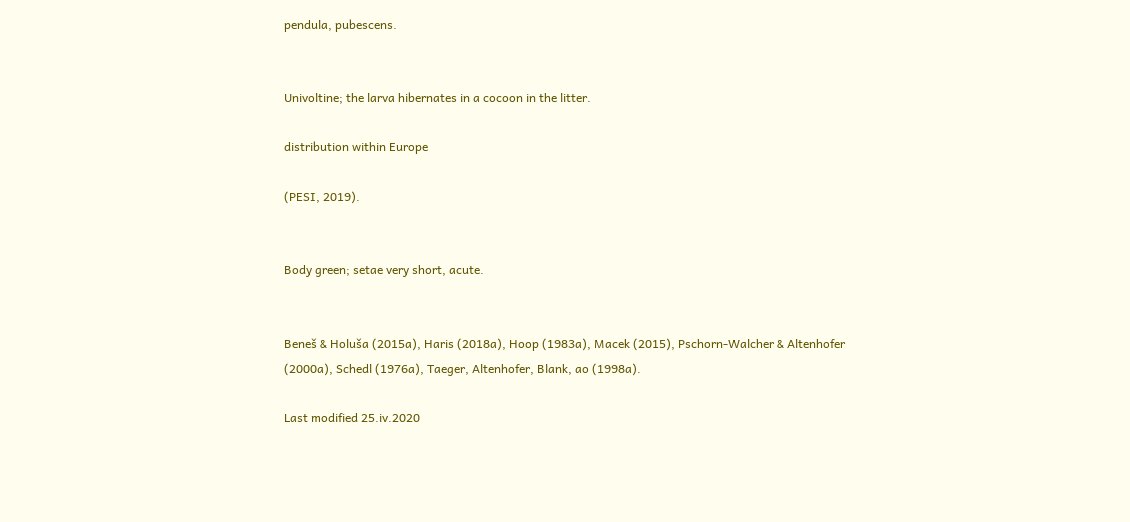pendula, pubescens.


Univoltine; the larva hibernates in a cocoon in the litter.

distribution within Europe

(PESI, 2019).


Body green; setae very short, acute.


Beneš & Holuša (2015a), Haris (2018a), Hoop (1983a), Macek (2015), Pschorn-Walcher & Altenhofer (2000a), Schedl (1976a), Taeger, Altenhofer, Blank, ao (1998a).

Last modified 25.iv.2020